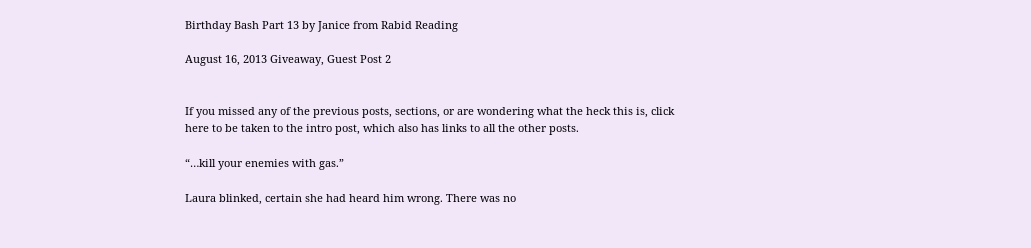Birthday Bash Part 13 by Janice from Rabid Reading

August 16, 2013 Giveaway, Guest Post 2


If you missed any of the previous posts, sections, or are wondering what the heck this is, click here to be taken to the intro post, which also has links to all the other posts.

“…kill your enemies with gas.”

Laura blinked, certain she had heard him wrong. There was no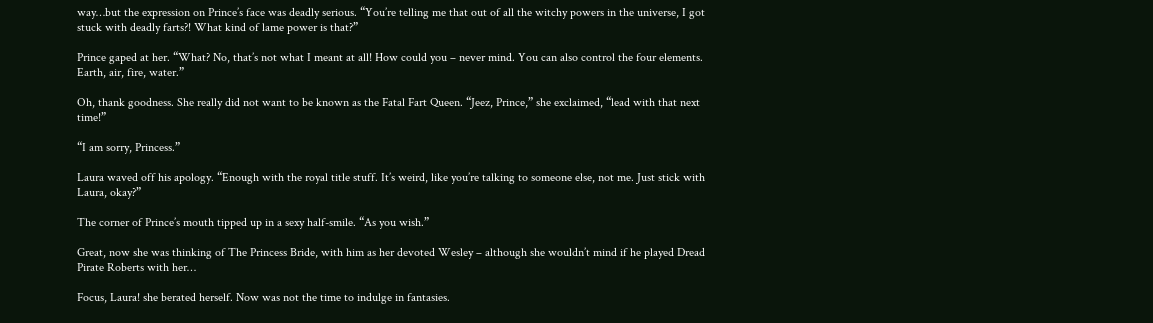way…but the expression on Prince’s face was deadly serious. “You’re telling me that out of all the witchy powers in the universe, I got stuck with deadly farts?! What kind of lame power is that?”

Prince gaped at her. “What? No, that’s not what I meant at all! How could you – never mind. You can also control the four elements. Earth, air, fire, water.”

Oh, thank goodness. She really did not want to be known as the Fatal Fart Queen. “Jeez, Prince,” she exclaimed, “lead with that next time!”

“I am sorry, Princess.”

Laura waved off his apology. “Enough with the royal title stuff. It’s weird, like you’re talking to someone else, not me. Just stick with Laura, okay?”

The corner of Prince’s mouth tipped up in a sexy half-smile. “As you wish.”

Great, now she was thinking of The Princess Bride, with him as her devoted Wesley – although she wouldn’t mind if he played Dread Pirate Roberts with her…

Focus, Laura! she berated herself. Now was not the time to indulge in fantasies.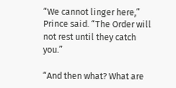“We cannot linger here,” Prince said. “The Order will not rest until they catch you.”

“And then what? What are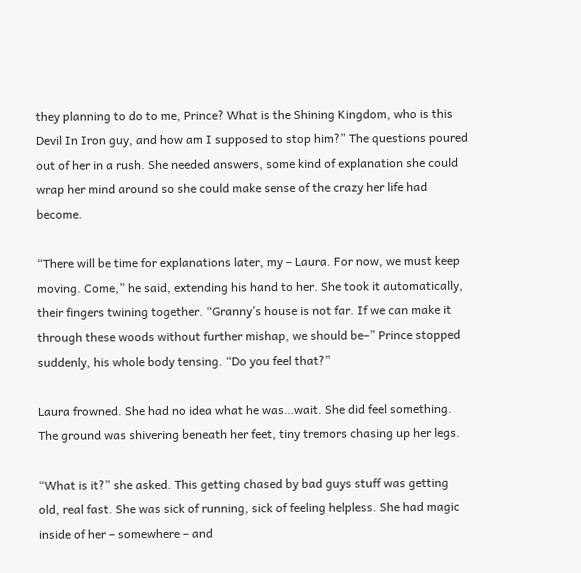they planning to do to me, Prince? What is the Shining Kingdom, who is this Devil In Iron guy, and how am I supposed to stop him?” The questions poured out of her in a rush. She needed answers, some kind of explanation she could wrap her mind around so she could make sense of the crazy her life had become.

“There will be time for explanations later, my – Laura. For now, we must keep moving. Come,” he said, extending his hand to her. She took it automatically, their fingers twining together. “Granny’s house is not far. If we can make it through these woods without further mishap, we should be–” Prince stopped suddenly, his whole body tensing. “Do you feel that?”

Laura frowned. She had no idea what he was…wait. She did feel something. The ground was shivering beneath her feet, tiny tremors chasing up her legs.

“What is it?” she asked. This getting chased by bad guys stuff was getting old, real fast. She was sick of running, sick of feeling helpless. She had magic inside of her – somewhere – and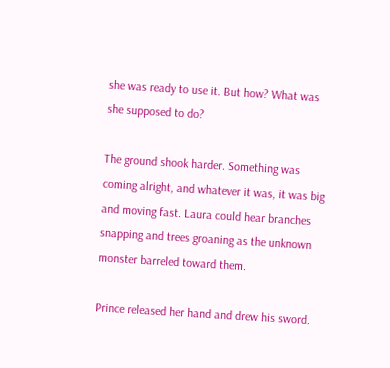she was ready to use it. But how? What was she supposed to do?

The ground shook harder. Something was coming alright, and whatever it was, it was big and moving fast. Laura could hear branches snapping and trees groaning as the unknown monster barreled toward them.

Prince released her hand and drew his sword.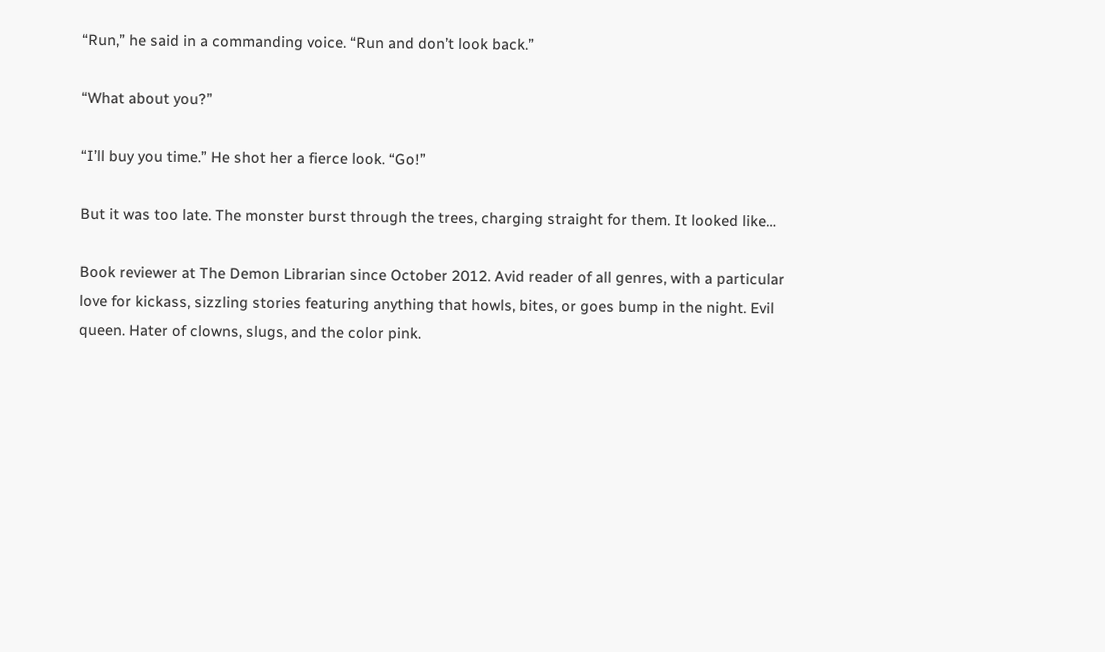“Run,” he said in a commanding voice. “Run and don’t look back.”

“What about you?”

“I’ll buy you time.” He shot her a fierce look. “Go!”

But it was too late. The monster burst through the trees, charging straight for them. It looked like…

Book reviewer at The Demon Librarian since October 2012. Avid reader of all genres, with a particular love for kickass, sizzling stories featuring anything that howls, bites, or goes bump in the night. Evil queen. Hater of clowns, slugs, and the color pink.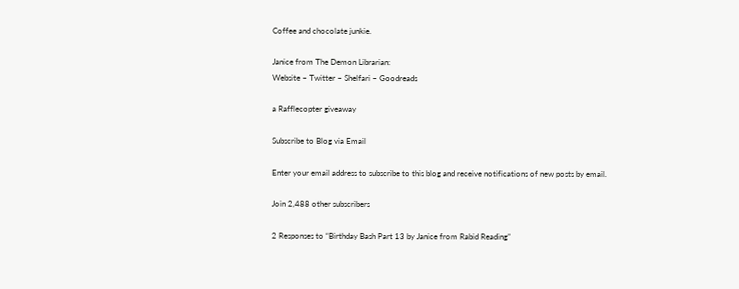Coffee and chocolate junkie.

Janice from The Demon Librarian:
Website ~ Twitter ~ Shelfari ~ Goodreads

a Rafflecopter giveaway

Subscribe to Blog via Email

Enter your email address to subscribe to this blog and receive notifications of new posts by email.

Join 2,488 other subscribers

2 Responses to “Birthday Bash Part 13 by Janice from Rabid Reading”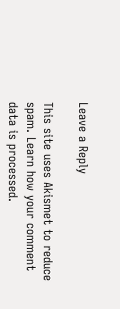Leave a Reply

This site uses Akismet to reduce spam. Learn how your comment data is processed.